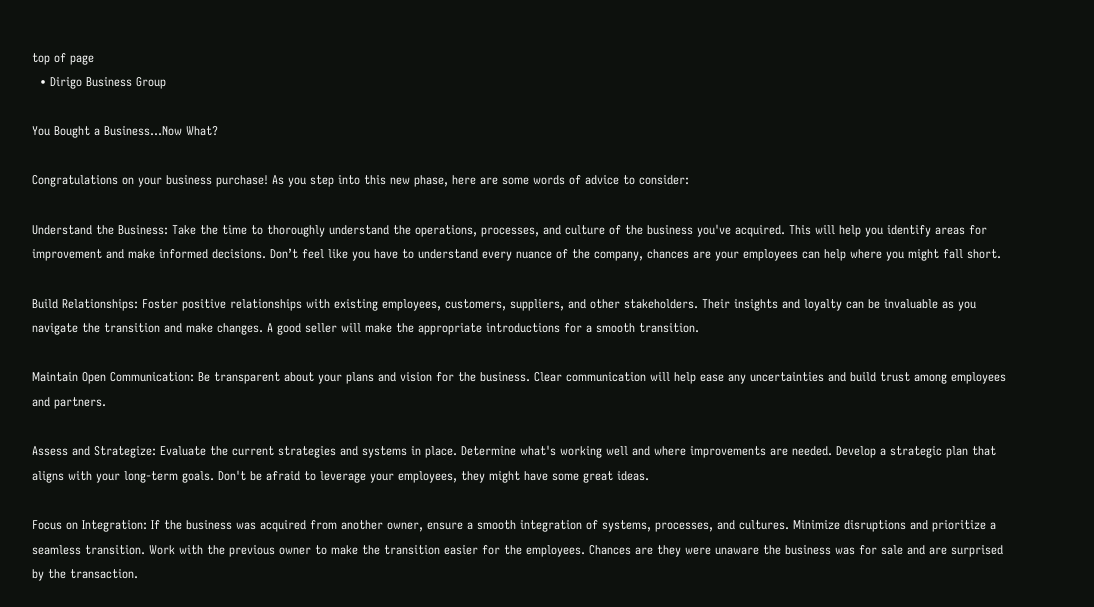top of page
  • Dirigo Business Group

You Bought a Business...Now What?

Congratulations on your business purchase! As you step into this new phase, here are some words of advice to consider:

Understand the Business: Take the time to thoroughly understand the operations, processes, and culture of the business you've acquired. This will help you identify areas for improvement and make informed decisions. Don’t feel like you have to understand every nuance of the company, chances are your employees can help where you might fall short.

Build Relationships: Foster positive relationships with existing employees, customers, suppliers, and other stakeholders. Their insights and loyalty can be invaluable as you navigate the transition and make changes. A good seller will make the appropriate introductions for a smooth transition.

Maintain Open Communication: Be transparent about your plans and vision for the business. Clear communication will help ease any uncertainties and build trust among employees and partners.

Assess and Strategize: Evaluate the current strategies and systems in place. Determine what's working well and where improvements are needed. Develop a strategic plan that aligns with your long-term goals. Don't be afraid to leverage your employees, they might have some great ideas.

Focus on Integration: If the business was acquired from another owner, ensure a smooth integration of systems, processes, and cultures. Minimize disruptions and prioritize a seamless transition. Work with the previous owner to make the transition easier for the employees. Chances are they were unaware the business was for sale and are surprised by the transaction.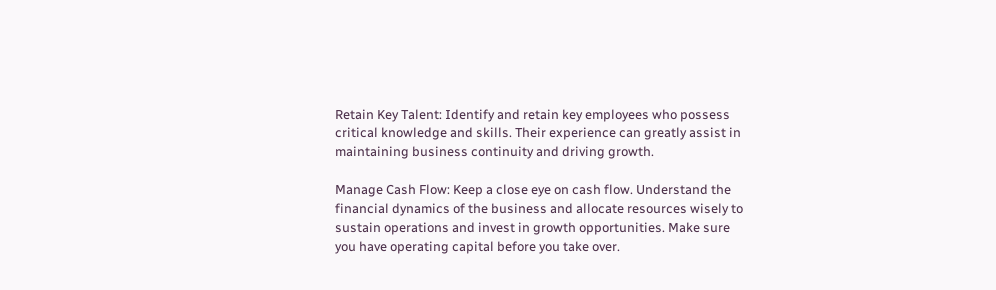Retain Key Talent: Identify and retain key employees who possess critical knowledge and skills. Their experience can greatly assist in maintaining business continuity and driving growth.

Manage Cash Flow: Keep a close eye on cash flow. Understand the financial dynamics of the business and allocate resources wisely to sustain operations and invest in growth opportunities. Make sure you have operating capital before you take over.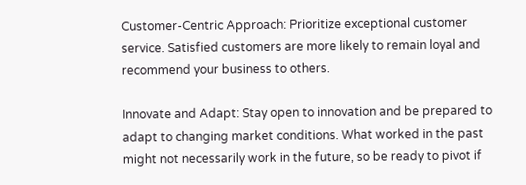Customer-Centric Approach: Prioritize exceptional customer service. Satisfied customers are more likely to remain loyal and recommend your business to others.

Innovate and Adapt: Stay open to innovation and be prepared to adapt to changing market conditions. What worked in the past might not necessarily work in the future, so be ready to pivot if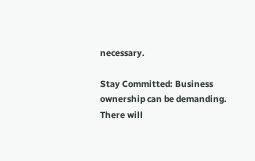necessary.

Stay Committed: Business ownership can be demanding. There will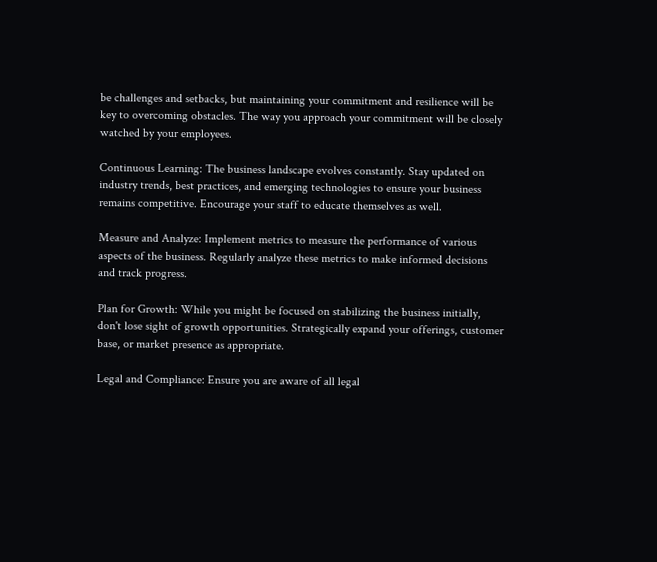be challenges and setbacks, but maintaining your commitment and resilience will be key to overcoming obstacles. The way you approach your commitment will be closely watched by your employees.

Continuous Learning: The business landscape evolves constantly. Stay updated on industry trends, best practices, and emerging technologies to ensure your business remains competitive. Encourage your staff to educate themselves as well.

Measure and Analyze: Implement metrics to measure the performance of various aspects of the business. Regularly analyze these metrics to make informed decisions and track progress.

Plan for Growth: While you might be focused on stabilizing the business initially, don't lose sight of growth opportunities. Strategically expand your offerings, customer base, or market presence as appropriate.

Legal and Compliance: Ensure you are aware of all legal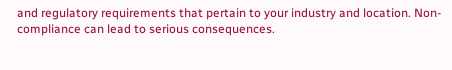and regulatory requirements that pertain to your industry and location. Non-compliance can lead to serious consequences.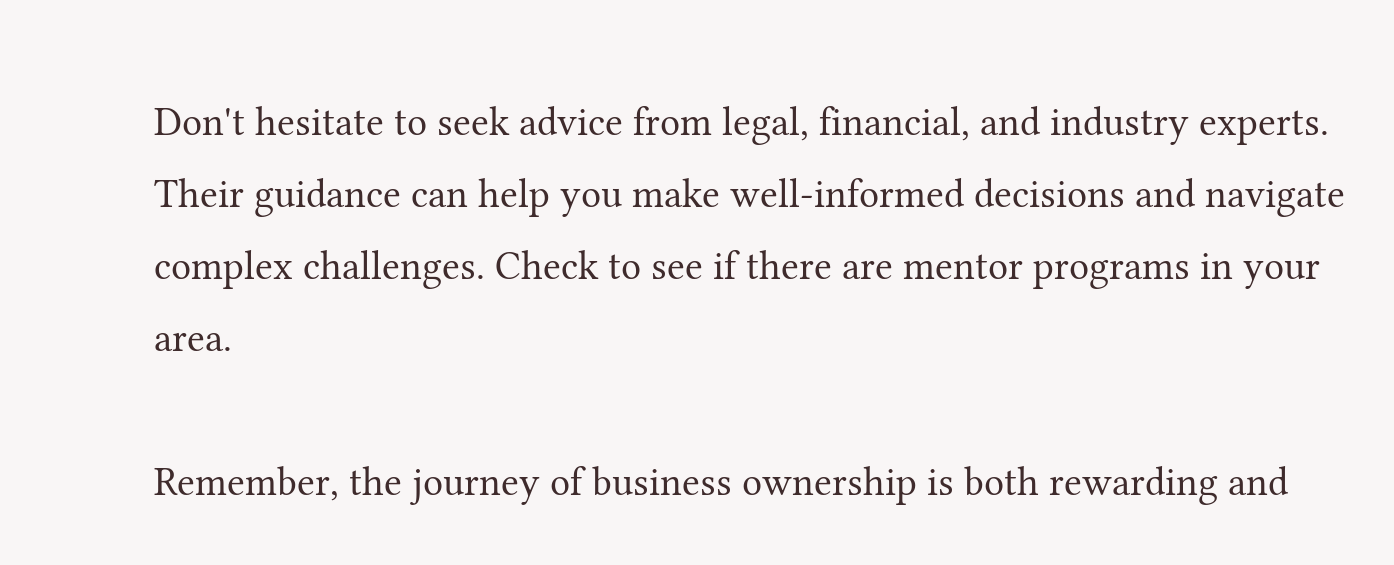Don't hesitate to seek advice from legal, financial, and industry experts. Their guidance can help you make well-informed decisions and navigate complex challenges. Check to see if there are mentor programs in your area.

Remember, the journey of business ownership is both rewarding and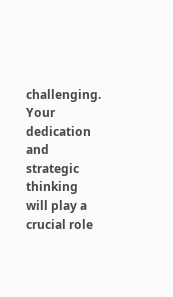challenging. Your dedication and strategic thinking will play a crucial role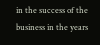in the success of the business in the years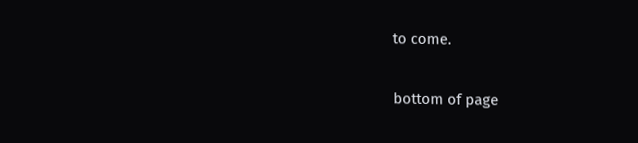to come.


bottom of page